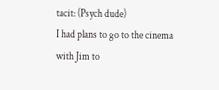tacit: (Psych dude)
I had plans to go to the cinema with Jim to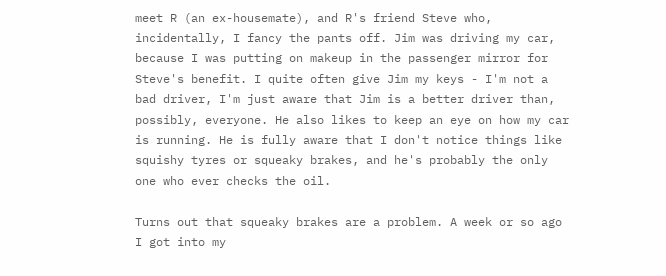meet R (an ex-housemate), and R's friend Steve who, incidentally, I fancy the pants off. Jim was driving my car, because I was putting on makeup in the passenger mirror for Steve's benefit. I quite often give Jim my keys - I'm not a bad driver, I'm just aware that Jim is a better driver than, possibly, everyone. He also likes to keep an eye on how my car is running. He is fully aware that I don't notice things like squishy tyres or squeaky brakes, and he's probably the only one who ever checks the oil.

Turns out that squeaky brakes are a problem. A week or so ago I got into my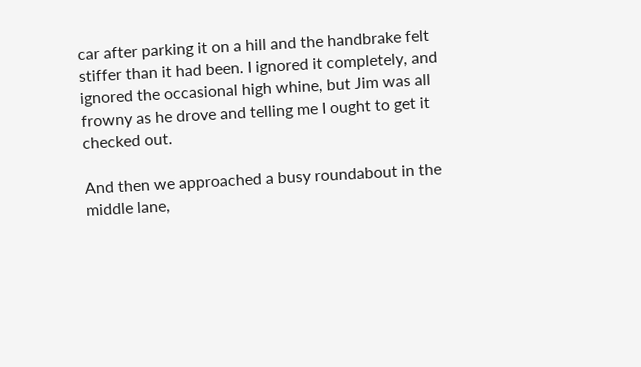car after parking it on a hill and the handbrake felt stiffer than it had been. I ignored it completely, and ignored the occasional high whine, but Jim was all frowny as he drove and telling me I ought to get it checked out.

And then we approached a busy roundabout in the middle lane,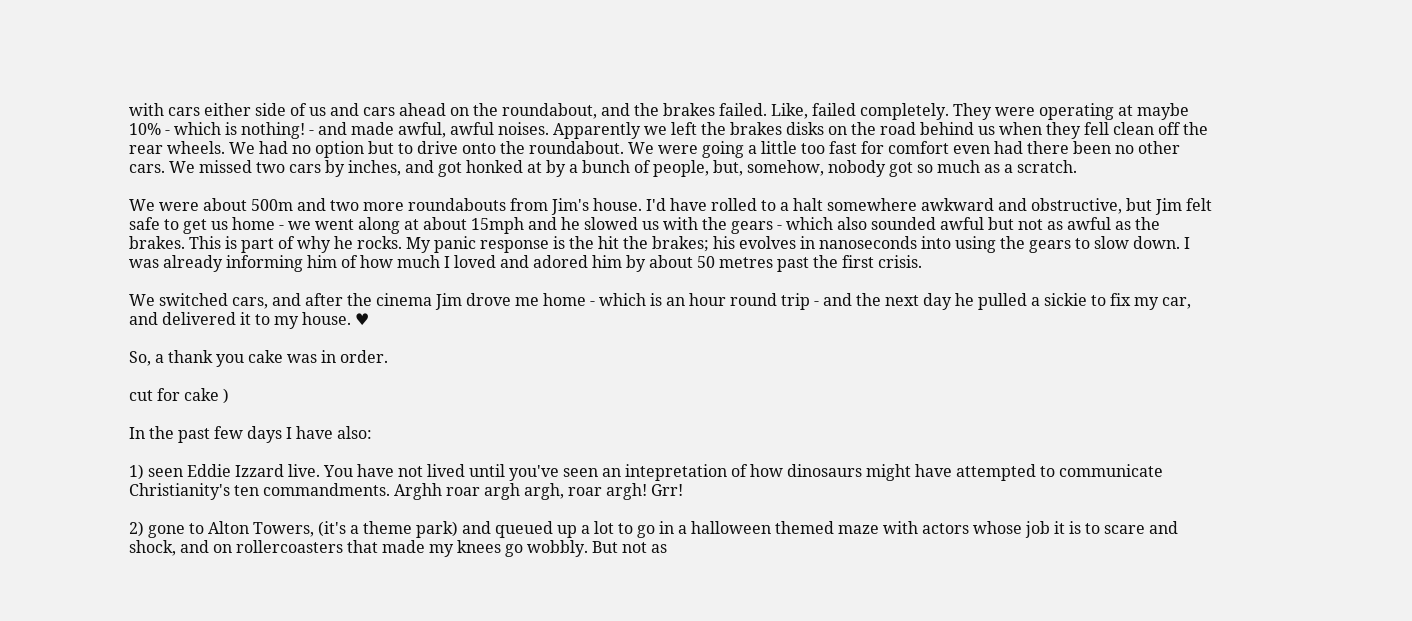with cars either side of us and cars ahead on the roundabout, and the brakes failed. Like, failed completely. They were operating at maybe 10% - which is nothing! - and made awful, awful noises. Apparently we left the brakes disks on the road behind us when they fell clean off the rear wheels. We had no option but to drive onto the roundabout. We were going a little too fast for comfort even had there been no other cars. We missed two cars by inches, and got honked at by a bunch of people, but, somehow, nobody got so much as a scratch.

We were about 500m and two more roundabouts from Jim's house. I'd have rolled to a halt somewhere awkward and obstructive, but Jim felt safe to get us home - we went along at about 15mph and he slowed us with the gears - which also sounded awful but not as awful as the brakes. This is part of why he rocks. My panic response is the hit the brakes; his evolves in nanoseconds into using the gears to slow down. I was already informing him of how much I loved and adored him by about 50 metres past the first crisis.

We switched cars, and after the cinema Jim drove me home - which is an hour round trip - and the next day he pulled a sickie to fix my car, and delivered it to my house. ♥

So, a thank you cake was in order.

cut for cake )

In the past few days I have also:

1) seen Eddie Izzard live. You have not lived until you've seen an intepretation of how dinosaurs might have attempted to communicate Christianity's ten commandments. Arghh roar argh argh, roar argh! Grr!

2) gone to Alton Towers, (it's a theme park) and queued up a lot to go in a halloween themed maze with actors whose job it is to scare and shock, and on rollercoasters that made my knees go wobbly. But not as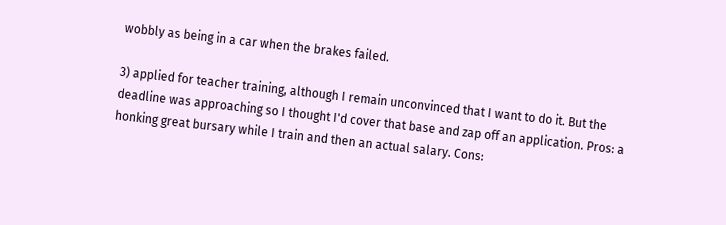wobbly as being in a car when the brakes failed.

3) applied for teacher training, although I remain unconvinced that I want to do it. But the deadline was approaching so I thought I'd cover that base and zap off an application. Pros: a honking great bursary while I train and then an actual salary. Cons: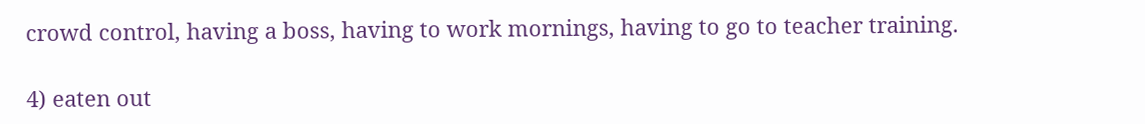crowd control, having a boss, having to work mornings, having to go to teacher training.

4) eaten out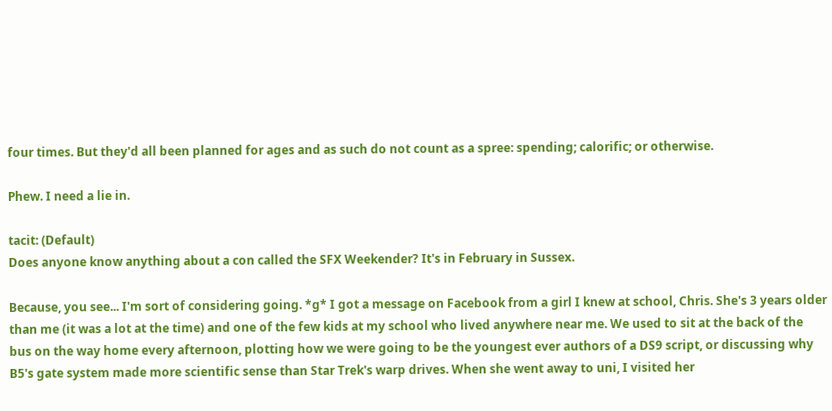four times. But they'd all been planned for ages and as such do not count as a spree: spending; calorific; or otherwise.

Phew. I need a lie in.

tacit: (Default)
Does anyone know anything about a con called the SFX Weekender? It's in February in Sussex.

Because, you see... I'm sort of considering going. *g* I got a message on Facebook from a girl I knew at school, Chris. She's 3 years older than me (it was a lot at the time) and one of the few kids at my school who lived anywhere near me. We used to sit at the back of the bus on the way home every afternoon, plotting how we were going to be the youngest ever authors of a DS9 script, or discussing why B5's gate system made more scientific sense than Star Trek's warp drives. When she went away to uni, I visited her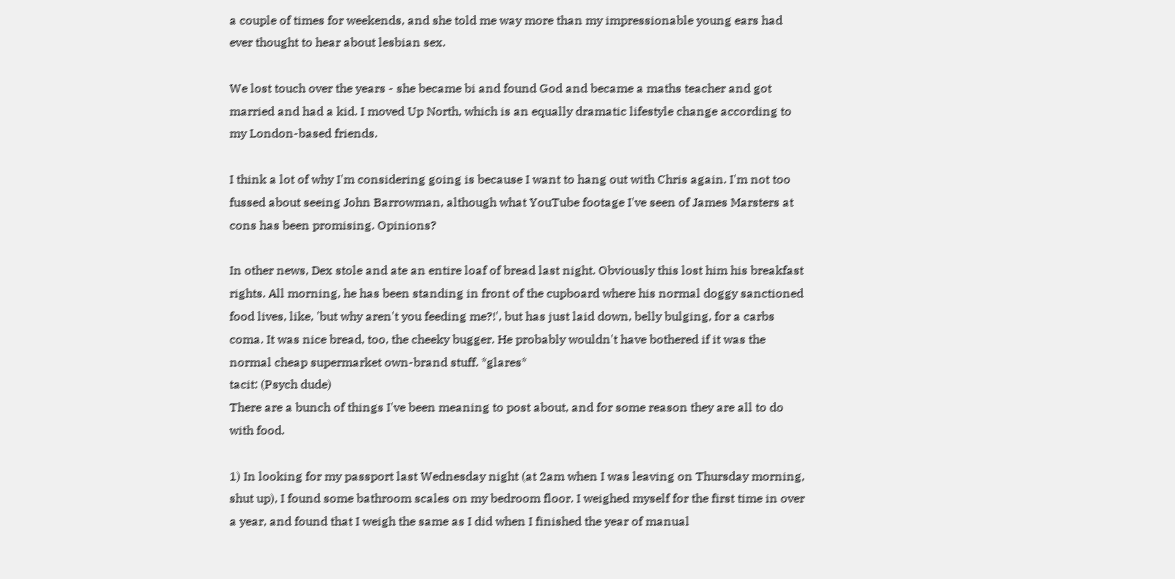a couple of times for weekends, and she told me way more than my impressionable young ears had ever thought to hear about lesbian sex.

We lost touch over the years - she became bi and found God and became a maths teacher and got married and had a kid. I moved Up North, which is an equally dramatic lifestyle change according to my London-based friends.

I think a lot of why I'm considering going is because I want to hang out with Chris again. I'm not too fussed about seeing John Barrowman, although what YouTube footage I've seen of James Marsters at cons has been promising. Opinions?

In other news, Dex stole and ate an entire loaf of bread last night. Obviously this lost him his breakfast rights. All morning, he has been standing in front of the cupboard where his normal doggy sanctioned food lives, like, 'but why aren't you feeding me?!', but has just laid down, belly bulging, for a carbs coma. It was nice bread, too, the cheeky bugger. He probably wouldn't have bothered if it was the normal cheap supermarket own-brand stuff. *glares*
tacit: (Psych dude)
There are a bunch of things I've been meaning to post about, and for some reason they are all to do with food.

1) In looking for my passport last Wednesday night (at 2am when I was leaving on Thursday morning, shut up), I found some bathroom scales on my bedroom floor. I weighed myself for the first time in over a year, and found that I weigh the same as I did when I finished the year of manual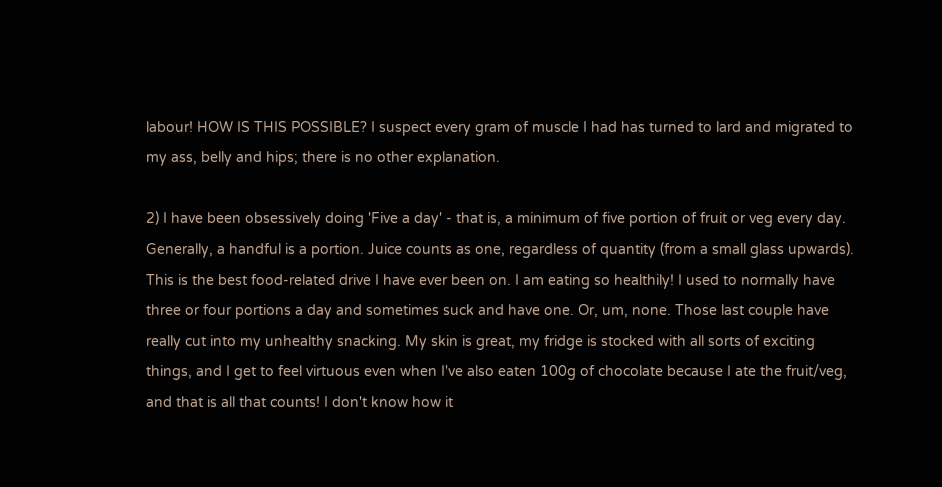labour! HOW IS THIS POSSIBLE? I suspect every gram of muscle I had has turned to lard and migrated to my ass, belly and hips; there is no other explanation.

2) I have been obsessively doing 'Five a day' - that is, a minimum of five portion of fruit or veg every day. Generally, a handful is a portion. Juice counts as one, regardless of quantity (from a small glass upwards). This is the best food-related drive I have ever been on. I am eating so healthily! I used to normally have three or four portions a day and sometimes suck and have one. Or, um, none. Those last couple have really cut into my unhealthy snacking. My skin is great, my fridge is stocked with all sorts of exciting things, and I get to feel virtuous even when I've also eaten 100g of chocolate because I ate the fruit/veg, and that is all that counts! I don't know how it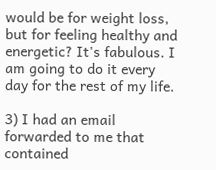would be for weight loss, but for feeling healthy and energetic? It's fabulous. I am going to do it every day for the rest of my life.

3) I had an email forwarded to me that contained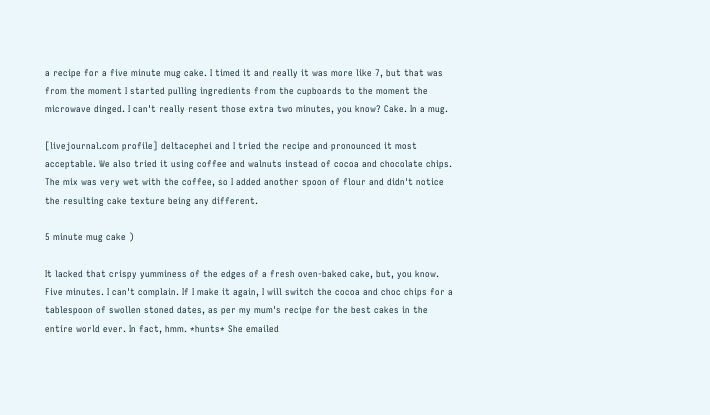a recipe for a five minute mug cake. I timed it and really it was more like 7, but that was from the moment I started pulling ingredients from the cupboards to the moment the microwave dinged. I can't really resent those extra two minutes, you know? Cake. In a mug.

[livejournal.com profile] deltacephei and I tried the recipe and pronounced it most acceptable. We also tried it using coffee and walnuts instead of cocoa and chocolate chips. The mix was very wet with the coffee, so I added another spoon of flour and didn't notice the resulting cake texture being any different.

5 minute mug cake )

It lacked that crispy yumminess of the edges of a fresh oven-baked cake, but, you know. Five minutes. I can't complain. If I make it again, I will switch the cocoa and choc chips for a tablespoon of swollen stoned dates, as per my mum's recipe for the best cakes in the entire world ever. In fact, hmm. *hunts* She emailed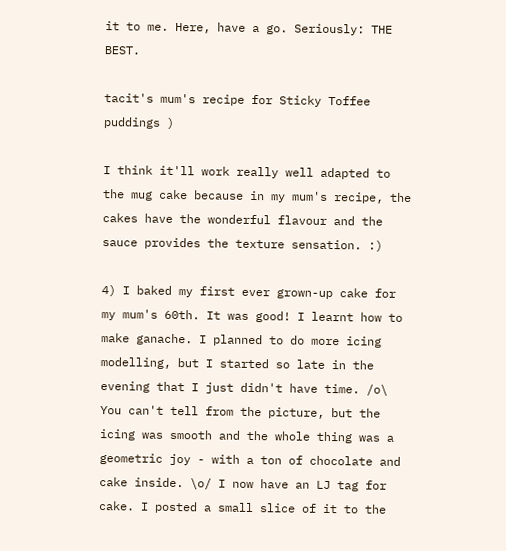it to me. Here, have a go. Seriously: THE BEST.

tacit's mum's recipe for Sticky Toffee puddings )

I think it'll work really well adapted to the mug cake because in my mum's recipe, the cakes have the wonderful flavour and the sauce provides the texture sensation. :)

4) I baked my first ever grown-up cake for my mum's 60th. It was good! I learnt how to make ganache. I planned to do more icing modelling, but I started so late in the evening that I just didn't have time. /o\ You can't tell from the picture, but the icing was smooth and the whole thing was a geometric joy - with a ton of chocolate and cake inside. \o/ I now have an LJ tag for cake. I posted a small slice of it to the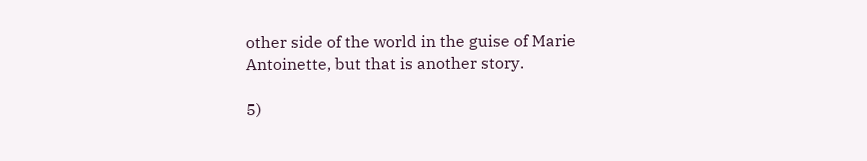other side of the world in the guise of Marie Antoinette, but that is another story.

5)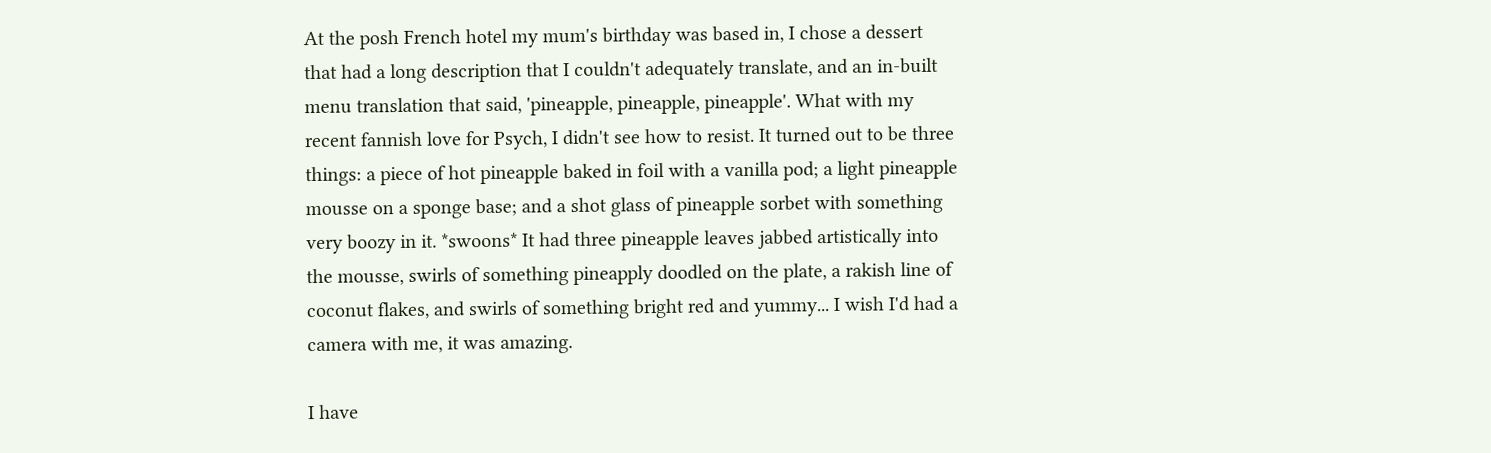At the posh French hotel my mum's birthday was based in, I chose a dessert that had a long description that I couldn't adequately translate, and an in-built menu translation that said, 'pineapple, pineapple, pineapple'. What with my recent fannish love for Psych, I didn't see how to resist. It turned out to be three things: a piece of hot pineapple baked in foil with a vanilla pod; a light pineapple mousse on a sponge base; and a shot glass of pineapple sorbet with something very boozy in it. *swoons* It had three pineapple leaves jabbed artistically into the mousse, swirls of something pineapply doodled on the plate, a rakish line of coconut flakes, and swirls of something bright red and yummy... I wish I'd had a camera with me, it was amazing.

I have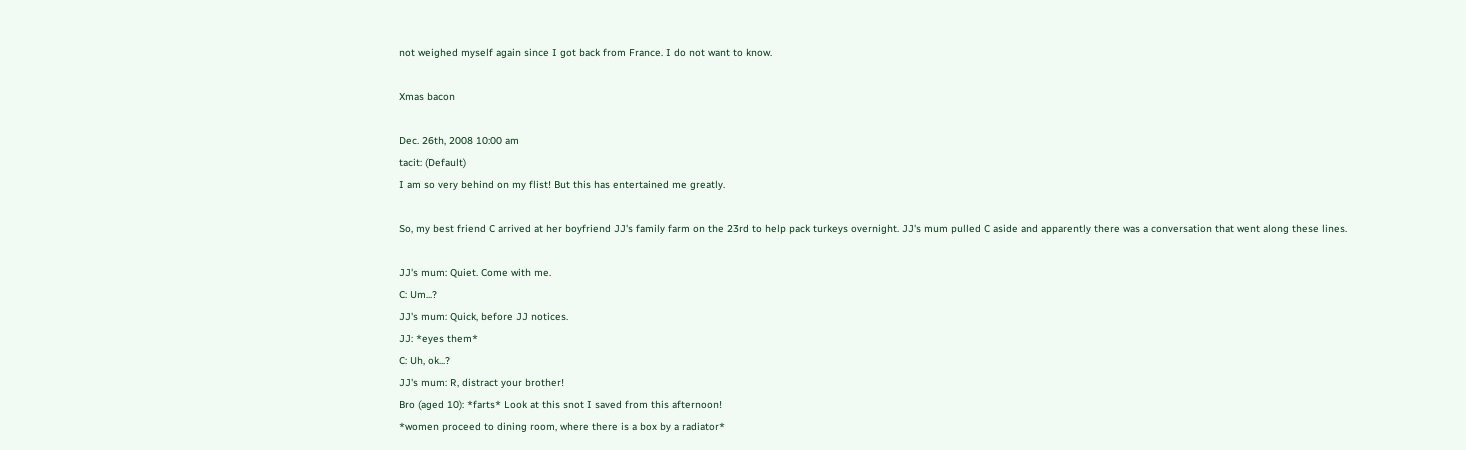not weighed myself again since I got back from France. I do not want to know.

Xmas bacon

Dec. 26th, 2008 10:00 am
tacit: (Default)
I am so very behind on my flist! But this has entertained me greatly.

So, my best friend C arrived at her boyfriend JJ's family farm on the 23rd to help pack turkeys overnight. JJ's mum pulled C aside and apparently there was a conversation that went along these lines.

JJ's mum: Quiet. Come with me.
C: Um...?
JJ's mum: Quick, before JJ notices.
JJ: *eyes them*
C: Uh, ok...?
JJ's mum: R, distract your brother!
Bro (aged 10): *farts* Look at this snot I saved from this afternoon!
*women proceed to dining room, where there is a box by a radiator*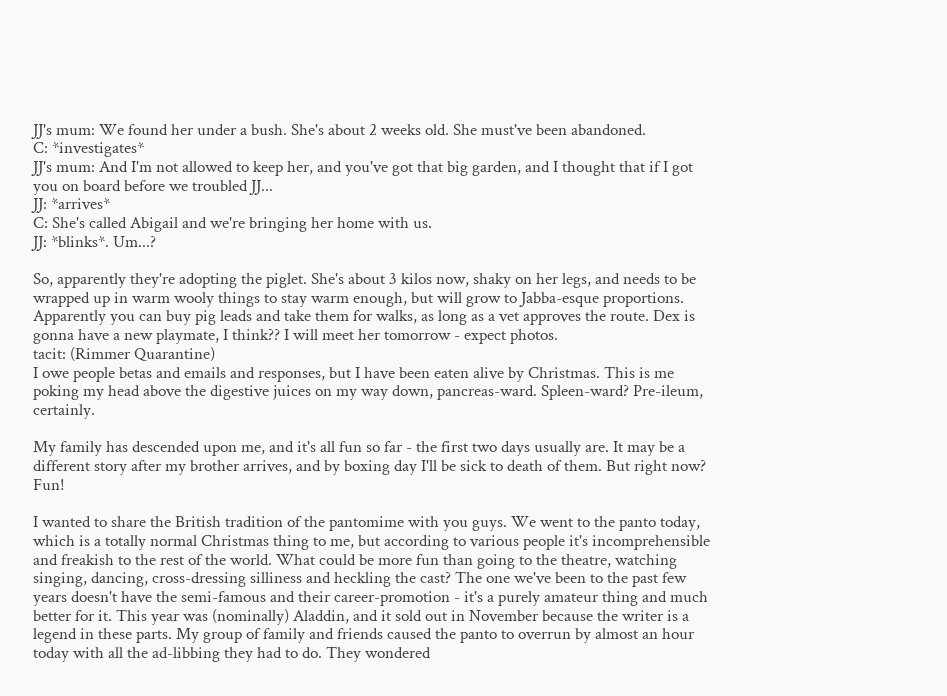JJ's mum: We found her under a bush. She's about 2 weeks old. She must've been abandoned.
C: *investigates*
JJ's mum: And I'm not allowed to keep her, and you've got that big garden, and I thought that if I got you on board before we troubled JJ...
JJ: *arrives*
C: She's called Abigail and we're bringing her home with us.
JJ: *blinks*. Um...?

So, apparently they're adopting the piglet. She's about 3 kilos now, shaky on her legs, and needs to be wrapped up in warm wooly things to stay warm enough, but will grow to Jabba-esque proportions. Apparently you can buy pig leads and take them for walks, as long as a vet approves the route. Dex is gonna have a new playmate, I think?? I will meet her tomorrow - expect photos.
tacit: (Rimmer Quarantine)
I owe people betas and emails and responses, but I have been eaten alive by Christmas. This is me poking my head above the digestive juices on my way down, pancreas-ward. Spleen-ward? Pre-ileum, certainly.

My family has descended upon me, and it's all fun so far - the first two days usually are. It may be a different story after my brother arrives, and by boxing day I'll be sick to death of them. But right now? Fun!

I wanted to share the British tradition of the pantomime with you guys. We went to the panto today, which is a totally normal Christmas thing to me, but according to various people it's incomprehensible and freakish to the rest of the world. What could be more fun than going to the theatre, watching singing, dancing, cross-dressing silliness and heckling the cast? The one we've been to the past few years doesn't have the semi-famous and their career-promotion - it's a purely amateur thing and much better for it. This year was (nominally) Aladdin, and it sold out in November because the writer is a legend in these parts. My group of family and friends caused the panto to overrun by almost an hour today with all the ad-libbing they had to do. They wondered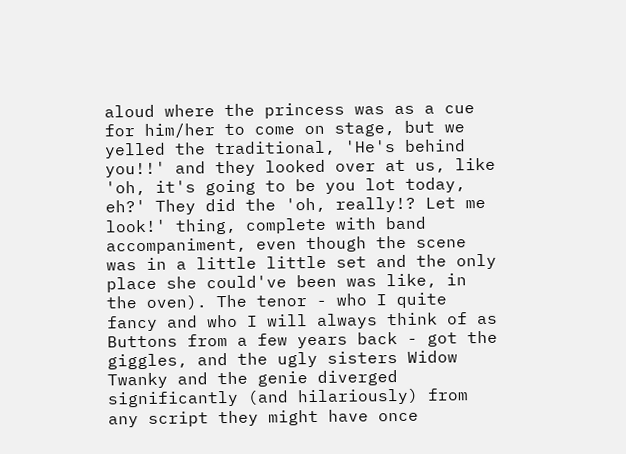aloud where the princess was as a cue for him/her to come on stage, but we yelled the traditional, 'He's behind you!!' and they looked over at us, like 'oh, it's going to be you lot today, eh?' They did the 'oh, really!? Let me look!' thing, complete with band accompaniment, even though the scene was in a little little set and the only place she could've been was like, in the oven). The tenor - who I quite fancy and who I will always think of as Buttons from a few years back - got the giggles, and the ugly sisters Widow Twanky and the genie diverged significantly (and hilariously) from any script they might have once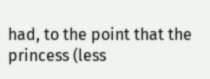had, to the point that the princess (less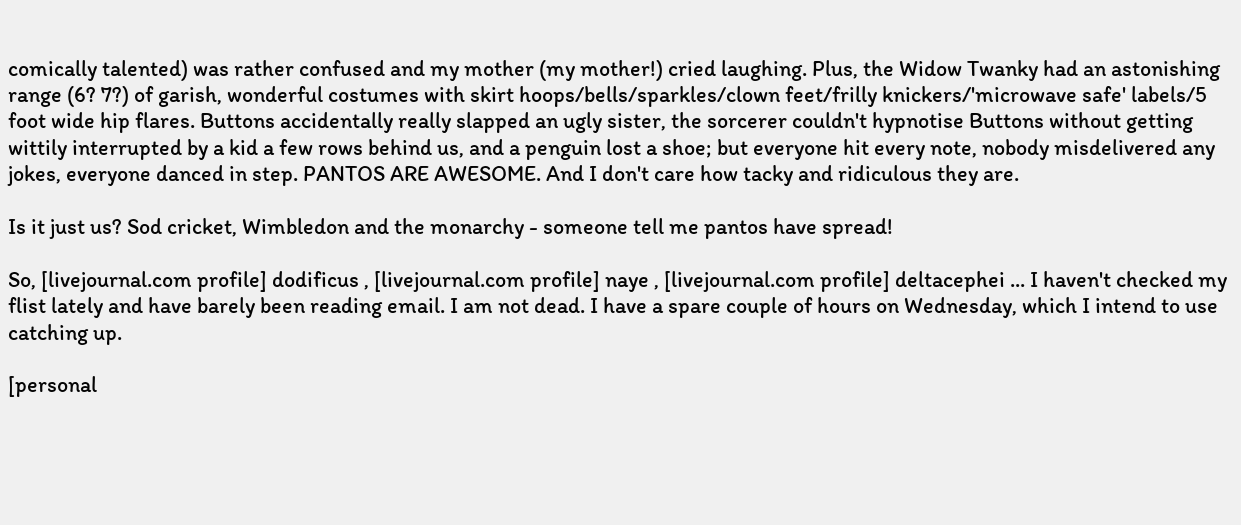comically talented) was rather confused and my mother (my mother!) cried laughing. Plus, the Widow Twanky had an astonishing range (6? 7?) of garish, wonderful costumes with skirt hoops/bells/sparkles/clown feet/frilly knickers/'microwave safe' labels/5 foot wide hip flares. Buttons accidentally really slapped an ugly sister, the sorcerer couldn't hypnotise Buttons without getting wittily interrupted by a kid a few rows behind us, and a penguin lost a shoe; but everyone hit every note, nobody misdelivered any jokes, everyone danced in step. PANTOS ARE AWESOME. And I don't care how tacky and ridiculous they are.

Is it just us? Sod cricket, Wimbledon and the monarchy - someone tell me pantos have spread!

So, [livejournal.com profile] dodificus , [livejournal.com profile] naye , [livejournal.com profile] deltacephei ... I haven't checked my flist lately and have barely been reading email. I am not dead. I have a spare couple of hours on Wednesday, which I intend to use catching up.

[personal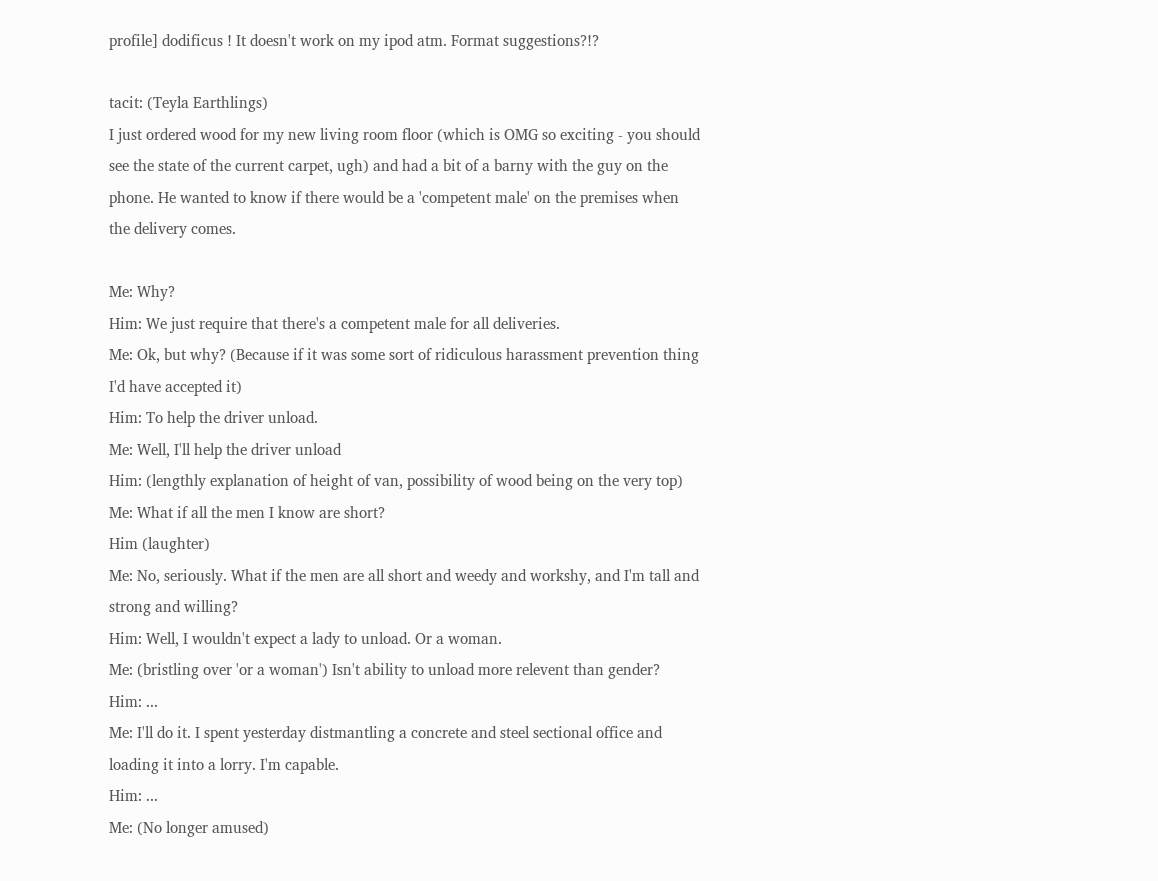profile] dodificus ! It doesn't work on my ipod atm. Format suggestions?!?

tacit: (Teyla Earthlings)
I just ordered wood for my new living room floor (which is OMG so exciting - you should see the state of the current carpet, ugh) and had a bit of a barny with the guy on the phone. He wanted to know if there would be a 'competent male' on the premises when the delivery comes.

Me: Why?
Him: We just require that there's a competent male for all deliveries.
Me: Ok, but why? (Because if it was some sort of ridiculous harassment prevention thing I'd have accepted it)
Him: To help the driver unload.
Me: Well, I'll help the driver unload
Him: (lengthly explanation of height of van, possibility of wood being on the very top)
Me: What if all the men I know are short?
Him (laughter)
Me: No, seriously. What if the men are all short and weedy and workshy, and I'm tall and strong and willing?
Him: Well, I wouldn't expect a lady to unload. Or a woman.
Me: (bristling over 'or a woman') Isn't ability to unload more relevent than gender?
Him: ...
Me: I'll do it. I spent yesterday distmantling a concrete and steel sectional office and loading it into a lorry. I'm capable.
Him: ...
Me: (No longer amused)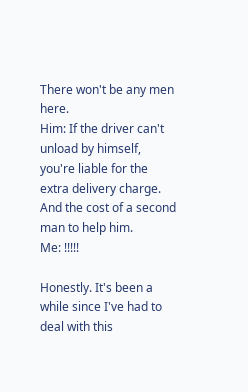There won't be any men here.
Him: If the driver can't unload by himself, you're liable for the extra delivery charge. And the cost of a second man to help him.
Me: !!!!!

Honestly. It's been a while since I've had to deal with this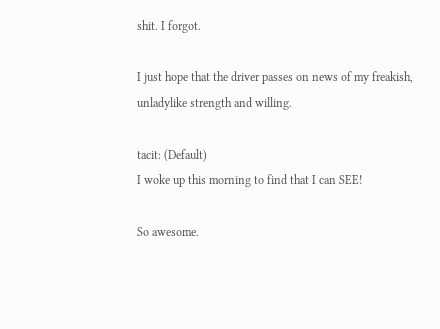shit. I forgot.

I just hope that the driver passes on news of my freakish, unladylike strength and willing.

tacit: (Default)
I woke up this morning to find that I can SEE!

So awesome.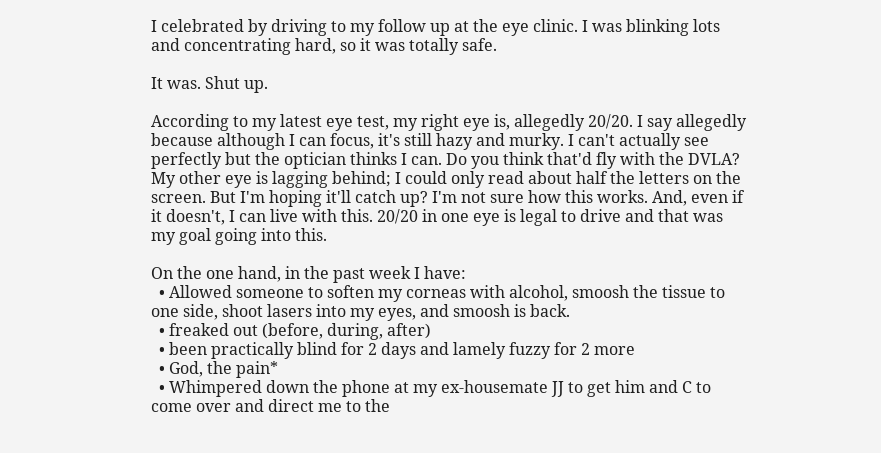I celebrated by driving to my follow up at the eye clinic. I was blinking lots and concentrating hard, so it was totally safe.

It was. Shut up.

According to my latest eye test, my right eye is, allegedly 20/20. I say allegedly because although I can focus, it's still hazy and murky. I can't actually see perfectly but the optician thinks I can. Do you think that'd fly with the DVLA? My other eye is lagging behind; I could only read about half the letters on the screen. But I'm hoping it'll catch up? I'm not sure how this works. And, even if it doesn't, I can live with this. 20/20 in one eye is legal to drive and that was my goal going into this.

On the one hand, in the past week I have:
  • Allowed someone to soften my corneas with alcohol, smoosh the tissue to one side, shoot lasers into my eyes, and smoosh is back.
  • freaked out (before, during, after)
  • been practically blind for 2 days and lamely fuzzy for 2 more
  • God, the pain*
  • Whimpered down the phone at my ex-housemate JJ to get him and C to come over and direct me to the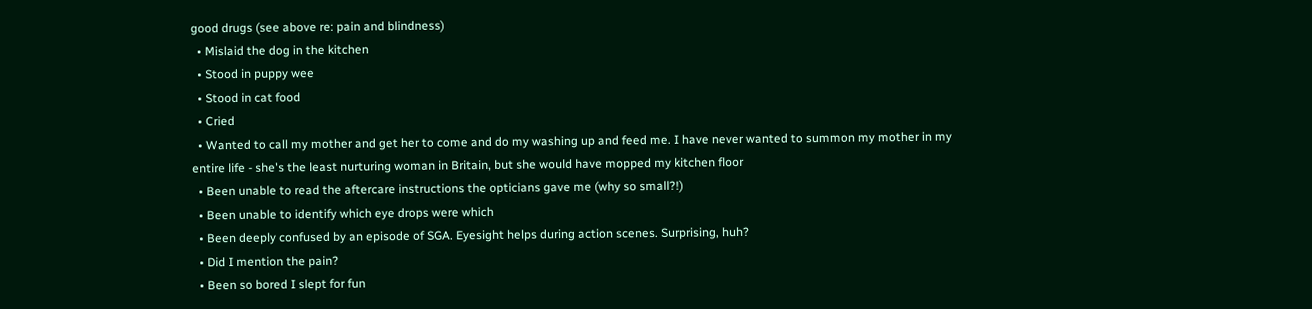good drugs (see above re: pain and blindness)
  • Mislaid the dog in the kitchen
  • Stood in puppy wee
  • Stood in cat food
  • Cried
  • Wanted to call my mother and get her to come and do my washing up and feed me. I have never wanted to summon my mother in my entire life - she's the least nurturing woman in Britain, but she would have mopped my kitchen floor
  • Been unable to read the aftercare instructions the opticians gave me (why so small?!)
  • Been unable to identify which eye drops were which
  • Been deeply confused by an episode of SGA. Eyesight helps during action scenes. Surprising, huh?
  • Did I mention the pain?
  • Been so bored I slept for fun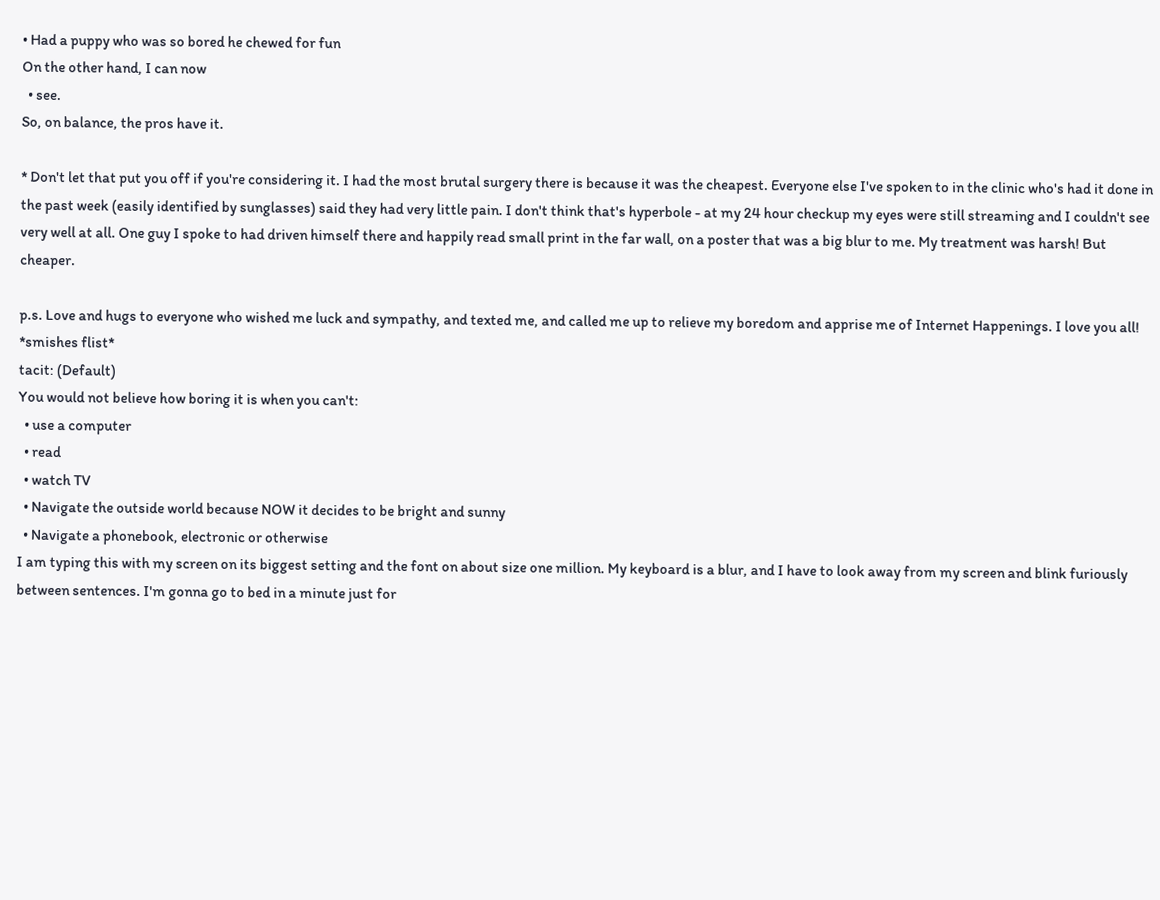• Had a puppy who was so bored he chewed for fun
On the other hand, I can now
  • see.
So, on balance, the pros have it.

* Don't let that put you off if you're considering it. I had the most brutal surgery there is because it was the cheapest. Everyone else I've spoken to in the clinic who's had it done in the past week (easily identified by sunglasses) said they had very little pain. I don't think that's hyperbole - at my 24 hour checkup my eyes were still streaming and I couldn't see very well at all. One guy I spoke to had driven himself there and happily read small print in the far wall, on a poster that was a big blur to me. My treatment was harsh! But cheaper.

p.s. Love and hugs to everyone who wished me luck and sympathy, and texted me, and called me up to relieve my boredom and apprise me of Internet Happenings. I love you all! *smishes flist*
tacit: (Default)
You would not believe how boring it is when you can't:
  • use a computer
  • read
  • watch TV
  • Navigate the outside world because NOW it decides to be bright and sunny
  • Navigate a phonebook, electronic or otherwise
I am typing this with my screen on its biggest setting and the font on about size one million. My keyboard is a blur, and I have to look away from my screen and blink furiously between sentences. I'm gonna go to bed in a minute just for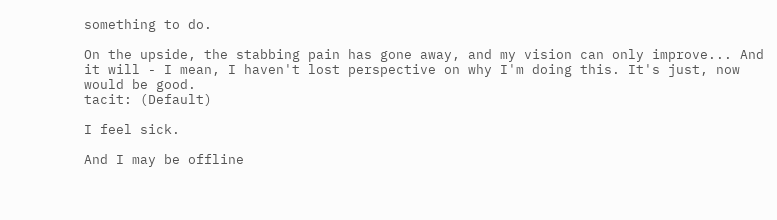something to do.

On the upside, the stabbing pain has gone away, and my vision can only improve... And it will - I mean, I haven't lost perspective on why I'm doing this. It's just, now would be good.
tacit: (Default)

I feel sick.

And I may be offline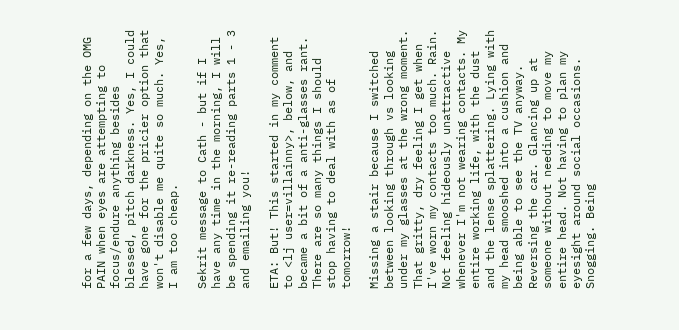for a few days, depending on the OMG PAIN when eyes are attempting to focus/endure anything besides blessed, pitch darkness. Yes, I could have gone for the pricier option that won't disable me quite so much. Yes, I am too cheap.

Sekrit message to Cath - but if I have any time in the morning, I will be spending it re-reading parts 1 - 3 and emailing you!

ETA: But! This started in my comment to <lj user=villainny>, below, and became a bit of a anti-glasses rant. There are so many things I should stop having to deal with as of tomorrow!

Missing a stair because I switched between looking through vs looking under my glasses at the wrong moment. That gritty, dry feeling I get when I've worn my contacts too much. Rain.
Not feeling hideously unattractive whenever I'm not wearing contacts. My entire working life, with the dust and the lense splattering. Lying with my head smooshed into a cushion and being able to see the TV anyway. Reversing the car. Glancing up at someone without needing to move my entire head. Not having to plan my eyesight around social occasions. Snogging. Being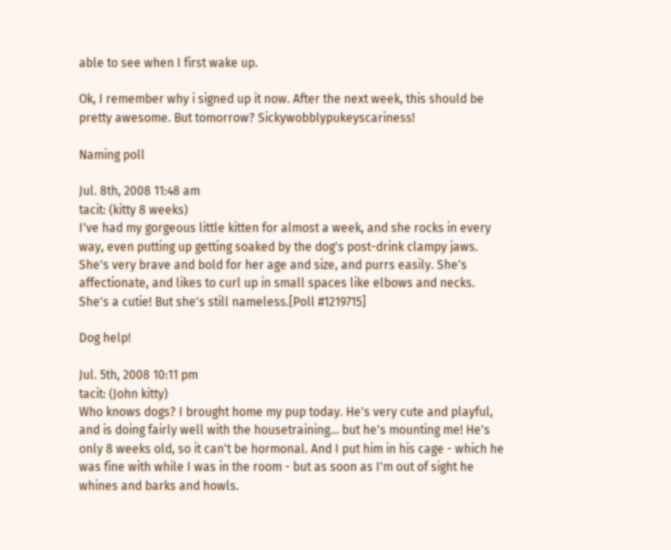able to see when I first wake up.

Ok, I remember why i signed up it now. After the next week, this should be pretty awesome. But tomorrow? Sickywobblypukeyscariness!

Naming poll

Jul. 8th, 2008 11:48 am
tacit: (kitty 8 weeks)
I've had my gorgeous little kitten for almost a week, and she rocks in every way, even putting up getting soaked by the dog's post-drink clampy jaws. She's very brave and bold for her age and size, and purrs easily. She's affectionate, and likes to curl up in small spaces like elbows and necks. She's a cutie! But she's still nameless.[Poll #1219715]

Dog help!

Jul. 5th, 2008 10:11 pm
tacit: (John kitty)
Who knows dogs? I brought home my pup today. He's very cute and playful, and is doing fairly well with the housetraining... but he's mounting me! He's only 8 weeks old, so it can't be hormonal. And I put him in his cage - which he was fine with while I was in the room - but as soon as I'm out of sight he whines and barks and howls.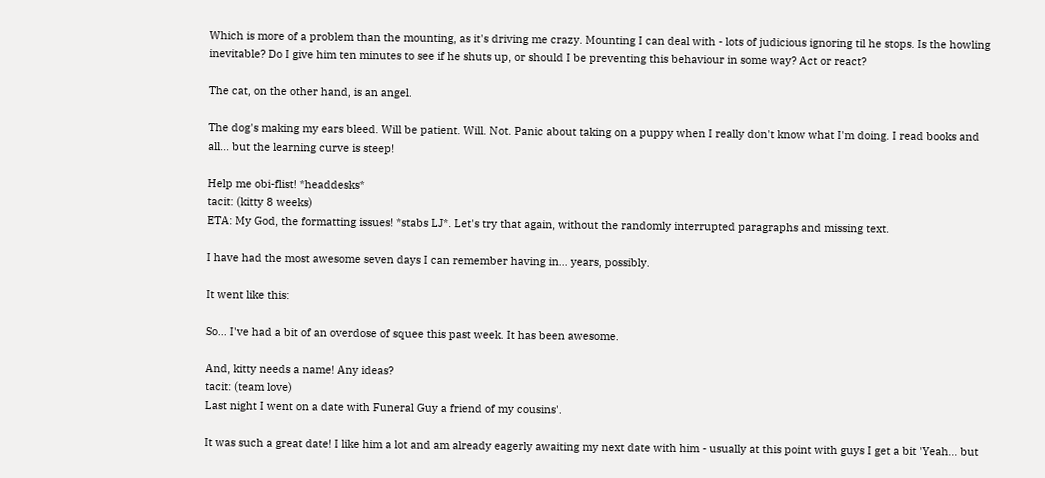Which is more of a problem than the mounting, as it's driving me crazy. Mounting I can deal with - lots of judicious ignoring til he stops. Is the howling inevitable? Do I give him ten minutes to see if he shuts up, or should I be preventing this behaviour in some way? Act or react?

The cat, on the other hand, is an angel.

The dog's making my ears bleed. Will be patient. Will. Not. Panic about taking on a puppy when I really don't know what I'm doing. I read books and all... but the learning curve is steep!

Help me obi-flist! *headdesks*
tacit: (kitty 8 weeks)
ETA: My God, the formatting issues! *stabs LJ*. Let's try that again, without the randomly interrupted paragraphs and missing text.

I have had the most awesome seven days I can remember having in... years, possibly.

It went like this:

So... I've had a bit of an overdose of squee this past week. It has been awesome.

And, kitty needs a name! Any ideas?
tacit: (team love)
Last night I went on a date with Funeral Guy a friend of my cousins'.

It was such a great date! I like him a lot and am already eagerly awaiting my next date with him - usually at this point with guys I get a bit 'Yeah... but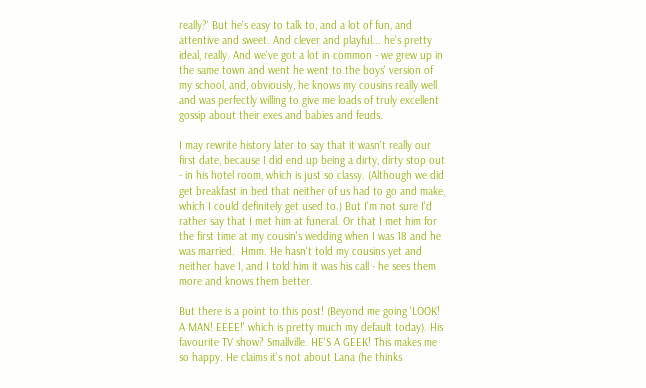really?' But he's easy to talk to, and a lot of fun, and attentive and sweet. And clever and playful... he's pretty ideal, really. And we've got a lot in common - we grew up in the same town and went he went to the boys' version of my school, and, obviously, he knows my cousins really well and was perfectly willing to give me loads of truly excellent gossip about their exes and babies and feuds.

I may rewrite history later to say that it wasn't really our first date, because I did end up being a dirty, dirty stop out - in his hotel room, which is just so classy. (Although we did get breakfast in bed that neither of us had to go and make, which I could definitely get used to.) But I'm not sure I'd rather say that I met him at funeral. Or that I met him for the first time at my cousin's wedding when I was 18 and he was married.  Hmm. He hasn't told my cousins yet and neither have I, and I told him it was his call - he sees them more and knows them better.

But there is a point to this post! (Beyond me going 'LOOK! A MAN! EEEE!' which is pretty much my default today). His favourite TV show? Smallville. HE'S A GEEK! This makes me so happy. He claims it's not about Lana (he thinks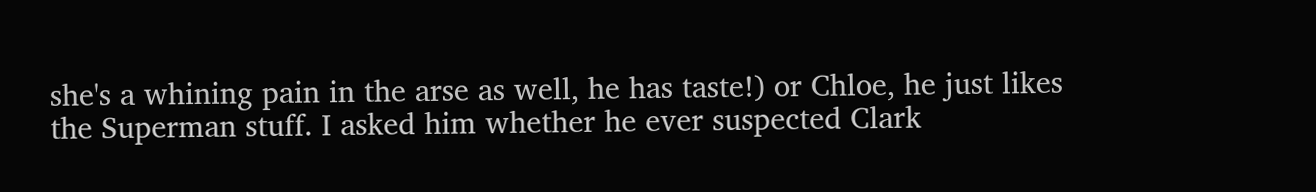she's a whining pain in the arse as well, he has taste!) or Chloe, he just likes the Superman stuff. I asked him whether he ever suspected Clark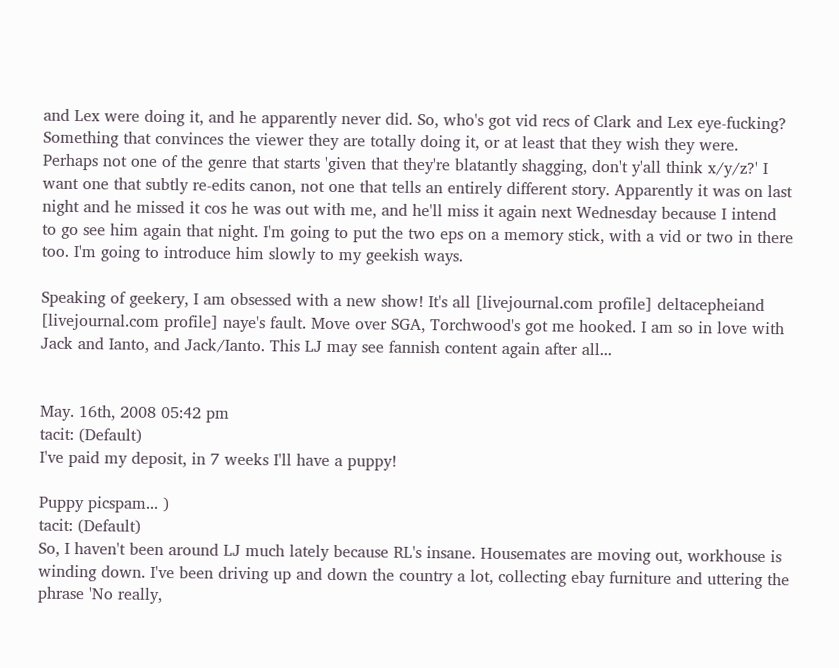and Lex were doing it, and he apparently never did. So, who's got vid recs of Clark and Lex eye-fucking? Something that convinces the viewer they are totally doing it, or at least that they wish they were. Perhaps not one of the genre that starts 'given that they're blatantly shagging, don't y'all think x/y/z?' I want one that subtly re-edits canon, not one that tells an entirely different story. Apparently it was on last night and he missed it cos he was out with me, and he'll miss it again next Wednesday because I intend to go see him again that night. I'm going to put the two eps on a memory stick, with a vid or two in there too. I'm going to introduce him slowly to my geekish ways.

Speaking of geekery, I am obsessed with a new show! It's all [livejournal.com profile] deltacepheiand [livejournal.com profile] naye's fault. Move over SGA, Torchwood's got me hooked. I am so in love with Jack and Ianto, and Jack/Ianto. This LJ may see fannish content again after all...


May. 16th, 2008 05:42 pm
tacit: (Default)
I've paid my deposit, in 7 weeks I'll have a puppy!

Puppy picspam... )
tacit: (Default)
So, I haven't been around LJ much lately because RL's insane. Housemates are moving out, workhouse is winding down. I've been driving up and down the country a lot, collecting ebay furniture and uttering the phrase 'No really,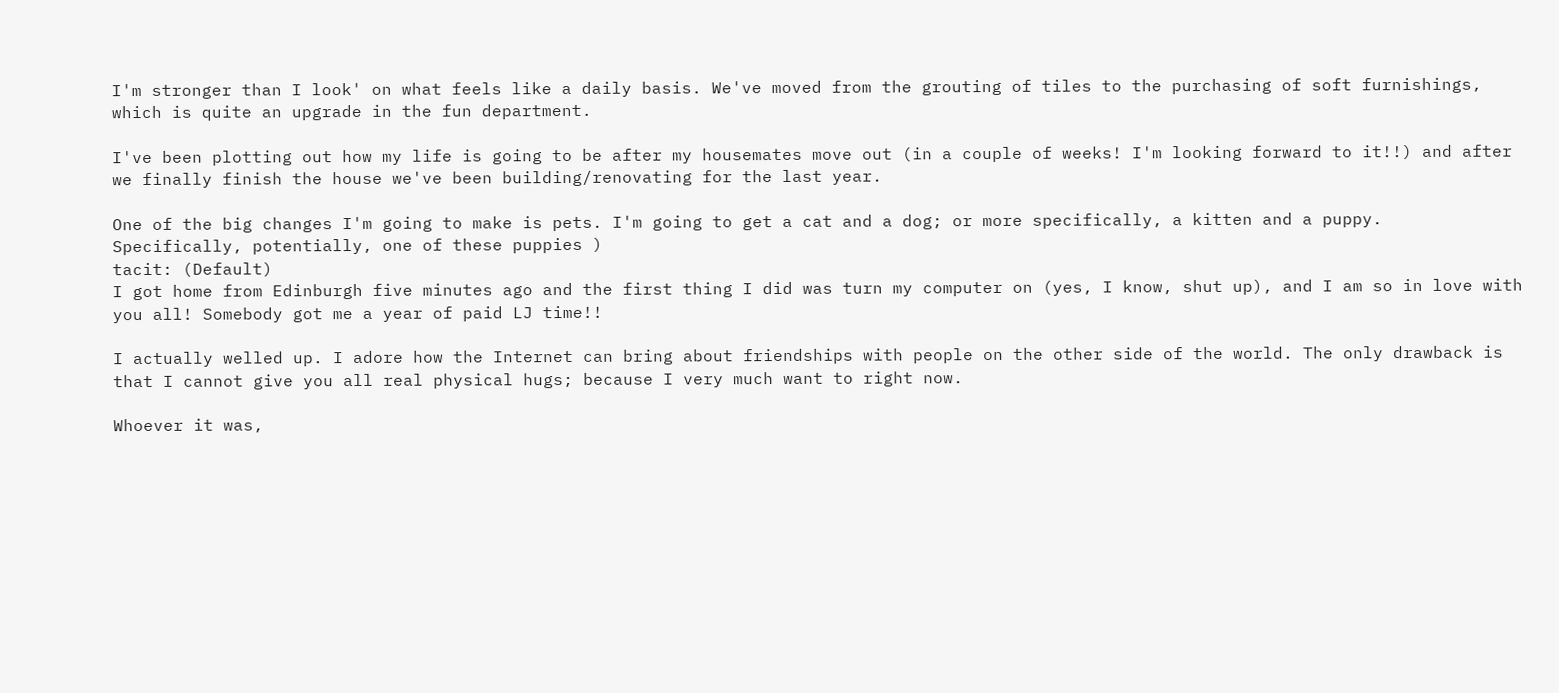I'm stronger than I look' on what feels like a daily basis. We've moved from the grouting of tiles to the purchasing of soft furnishings, which is quite an upgrade in the fun department.

I've been plotting out how my life is going to be after my housemates move out (in a couple of weeks! I'm looking forward to it!!) and after we finally finish the house we've been building/renovating for the last year.

One of the big changes I'm going to make is pets. I'm going to get a cat and a dog; or more specifically, a kitten and a puppy.
Specifically, potentially, one of these puppies )
tacit: (Default)
I got home from Edinburgh five minutes ago and the first thing I did was turn my computer on (yes, I know, shut up), and I am so in love with you all! Somebody got me a year of paid LJ time!!

I actually welled up. I adore how the Internet can bring about friendships with people on the other side of the world. The only drawback is that I cannot give you all real physical hugs; because I very much want to right now.

Whoever it was,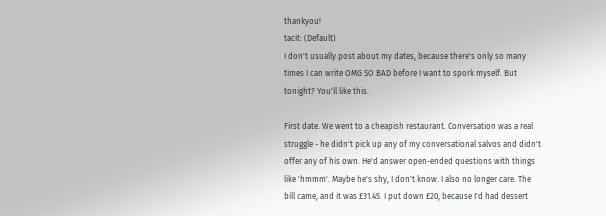thankyou!
tacit: (Default)
I don't usually post about my dates, because there's only so many times I can write OMG SO BAD before I want to spork myself. But tonight? You'll like this.

First date. We went to a cheapish restaurant. Conversation was a real struggle - he didn't pick up any of my conversational salvos and didn't offer any of his own. He'd answer open-ended questions with things like 'hmmm'. Maybe he's shy, I don't know. I also no longer care. The bill came, and it was £31.45. I put down £20, because I'd had dessert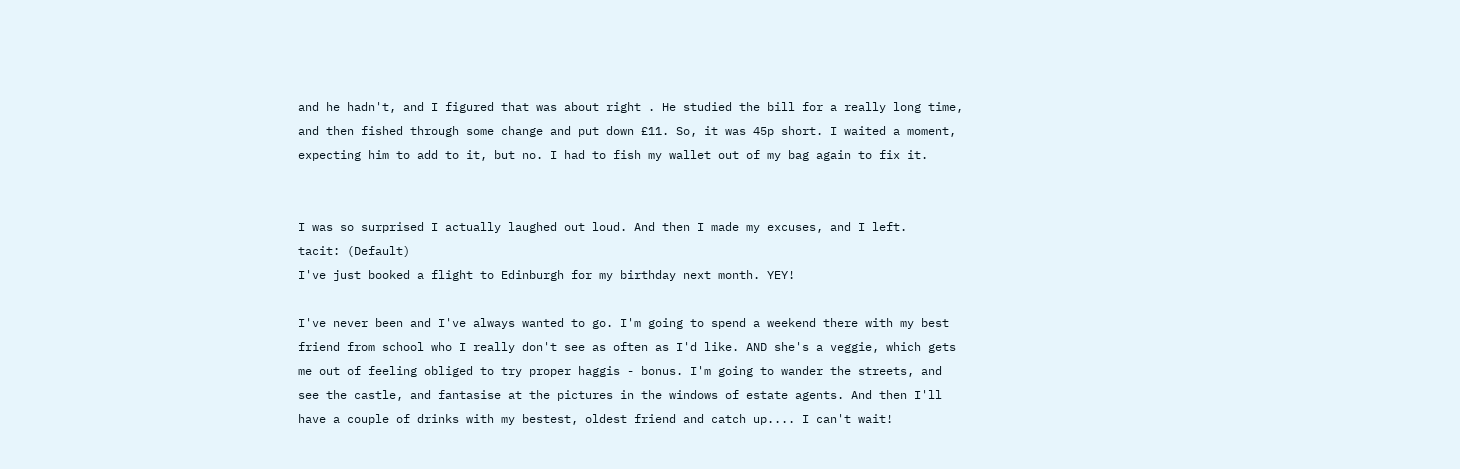and he hadn't, and I figured that was about right . He studied the bill for a really long time, and then fished through some change and put down £11. So, it was 45p short. I waited a moment, expecting him to add to it, but no. I had to fish my wallet out of my bag again to fix it.


I was so surprised I actually laughed out loud. And then I made my excuses, and I left.
tacit: (Default)
I've just booked a flight to Edinburgh for my birthday next month. YEY!

I've never been and I've always wanted to go. I'm going to spend a weekend there with my best friend from school who I really don't see as often as I'd like. AND she's a veggie, which gets me out of feeling obliged to try proper haggis - bonus. I'm going to wander the streets, and see the castle, and fantasise at the pictures in the windows of estate agents. And then I'll have a couple of drinks with my bestest, oldest friend and catch up.... I can't wait!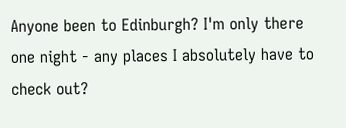Anyone been to Edinburgh? I'm only there one night - any places I absolutely have to check out?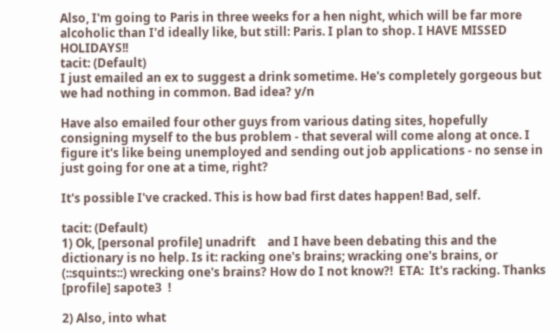Also, I'm going to Paris in three weeks for a hen night, which will be far more alcoholic than I'd ideally like, but still: Paris. I plan to shop. I HAVE MISSED HOLIDAYS!!
tacit: (Default)
I just emailed an ex to suggest a drink sometime. He's completely gorgeous but we had nothing in common. Bad idea? y/n

Have also emailed four other guys from various dating sites, hopefully consigning myself to the bus problem - that several will come along at once. I figure it's like being unemployed and sending out job applications - no sense in just going for one at a time, right?

It's possible I've cracked. This is how bad first dates happen! Bad, self.

tacit: (Default)
1) Ok, [personal profile] unadrift    and I have been debating this and the dictionary is no help. Is it: racking one's brains; wracking one's brains, or (::squints::) wrecking one's brains? How do I not know?!  ETA:  It's racking. Thanks [profile] sapote3  !

2) Also, into what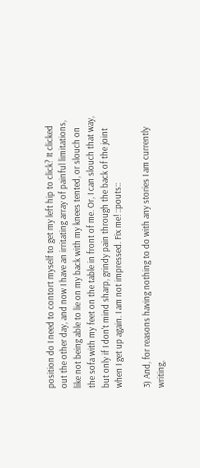position do I need to contort myself to get my left hip to click? It clicked out the other day, and now I have an irritating array of painful limitations, like not being able to lie on my back with my knees tented, or slouch on the sofa with my feet on the table in front of me. Or, I can slouch that way, but only if I don't mind sharp, grindy pain through the back of the joint when I get up again. I am not impressed. Fix me! ::pouts::

3) And, for reasons having nothing to do with any stories I am currently writing,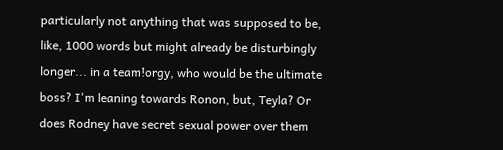particularly not anything that was supposed to be, like, 1000 words but might already be disturbingly longer... in a team!orgy, who would be the ultimate boss? I'm leaning towards Ronon, but, Teyla? Or does Rodney have secret sexual power over them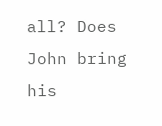all? Does John bring his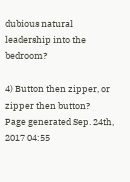dubious natural leadership into the bedroom?

4) Button then zipper, or zipper then button?
Page generated Sep. 24th, 2017 04:55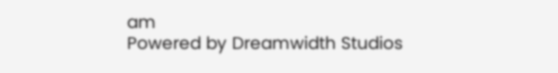am
Powered by Dreamwidth Studios